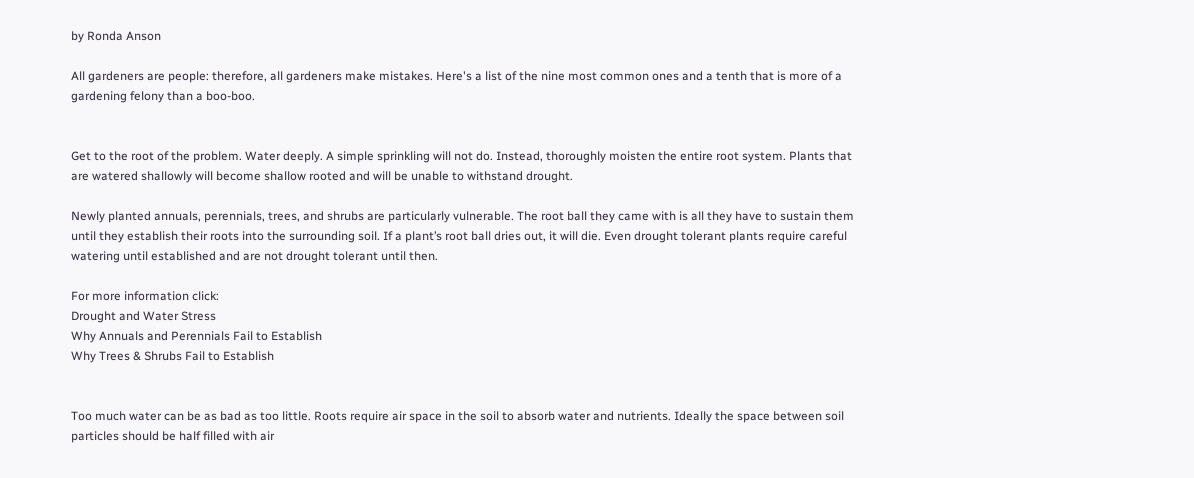by Ronda Anson

All gardeners are people: therefore, all gardeners make mistakes. Here's a list of the nine most common ones and a tenth that is more of a gardening felony than a boo-boo.


Get to the root of the problem. Water deeply. A simple sprinkling will not do. Instead, thoroughly moisten the entire root system. Plants that are watered shallowly will become shallow rooted and will be unable to withstand drought.

Newly planted annuals, perennials, trees, and shrubs are particularly vulnerable. The root ball they came with is all they have to sustain them until they establish their roots into the surrounding soil. If a plant’s root ball dries out, it will die. Even drought tolerant plants require careful watering until established and are not drought tolerant until then.

For more information click:
Drought and Water Stress
Why Annuals and Perennials Fail to Establish
Why Trees & Shrubs Fail to Establish


Too much water can be as bad as too little. Roots require air space in the soil to absorb water and nutrients. Ideally the space between soil particles should be half filled with air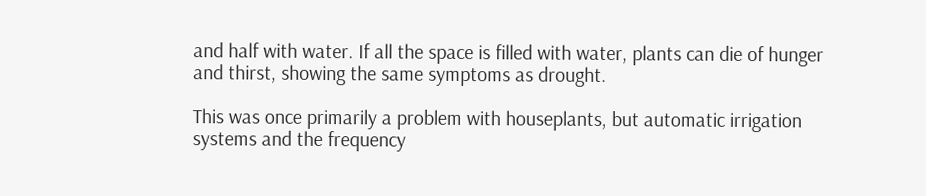and half with water. If all the space is filled with water, plants can die of hunger and thirst, showing the same symptoms as drought.

This was once primarily a problem with houseplants, but automatic irrigation systems and the frequency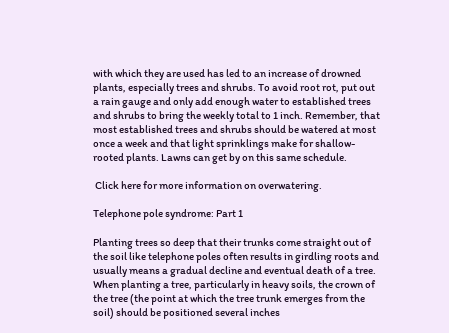with which they are used has led to an increase of drowned plants, especially trees and shrubs. To avoid root rot, put out a rain gauge and only add enough water to established trees and shrubs to bring the weekly total to 1 inch. Remember, that most established trees and shrubs should be watered at most once a week and that light sprinklings make for shallow-rooted plants. Lawns can get by on this same schedule.

 Click here for more information on overwatering.

Telephone pole syndrome: Part 1

Planting trees so deep that their trunks come straight out of the soil like telephone poles often results in girdling roots and usually means a gradual decline and eventual death of a tree. When planting a tree, particularly in heavy soils, the crown of the tree (the point at which the tree trunk emerges from the soil) should be positioned several inches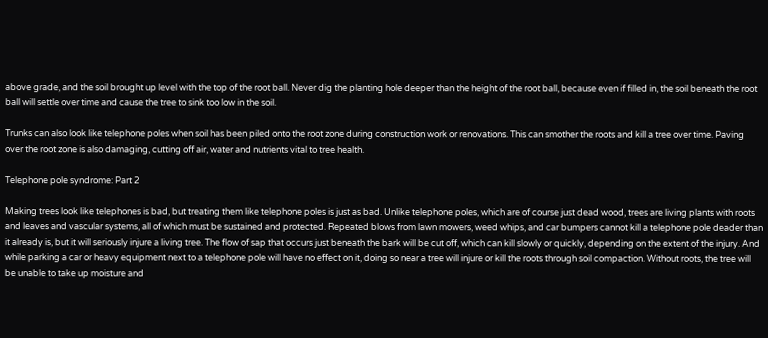above grade, and the soil brought up level with the top of the root ball. Never dig the planting hole deeper than the height of the root ball, because even if filled in, the soil beneath the root ball will settle over time and cause the tree to sink too low in the soil.

Trunks can also look like telephone poles when soil has been piled onto the root zone during construction work or renovations. This can smother the roots and kill a tree over time. Paving over the root zone is also damaging, cutting off air, water and nutrients vital to tree health.

Telephone pole syndrome: Part 2

Making trees look like telephones is bad, but treating them like telephone poles is just as bad. Unlike telephone poles, which are of course just dead wood, trees are living plants with roots and leaves and vascular systems, all of which must be sustained and protected. Repeated blows from lawn mowers, weed whips, and car bumpers cannot kill a telephone pole deader than it already is, but it will seriously injure a living tree. The flow of sap that occurs just beneath the bark will be cut off, which can kill slowly or quickly, depending on the extent of the injury. And while parking a car or heavy equipment next to a telephone pole will have no effect on it, doing so near a tree will injure or kill the roots through soil compaction. Without roots, the tree will be unable to take up moisture and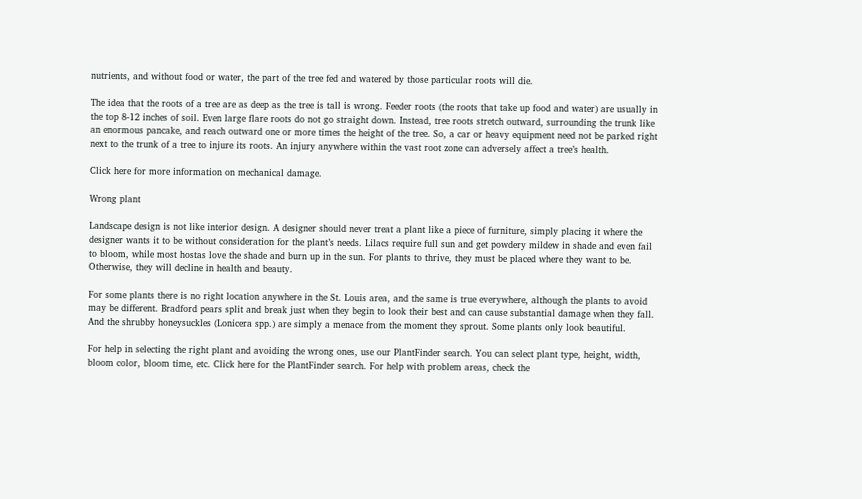nutrients, and without food or water, the part of the tree fed and watered by those particular roots will die.

The idea that the roots of a tree are as deep as the tree is tall is wrong. Feeder roots (the roots that take up food and water) are usually in the top 8-12 inches of soil. Even large flare roots do not go straight down. Instead, tree roots stretch outward, surrounding the trunk like an enormous pancake, and reach outward one or more times the height of the tree. So, a car or heavy equipment need not be parked right next to the trunk of a tree to injure its roots. An injury anywhere within the vast root zone can adversely affect a tree’s health.

Click here for more information on mechanical damage.

Wrong plant

Landscape design is not like interior design. A designer should never treat a plant like a piece of furniture, simply placing it where the designer wants it to be without consideration for the plant’s needs. Lilacs require full sun and get powdery mildew in shade and even fail to bloom, while most hostas love the shade and burn up in the sun. For plants to thrive, they must be placed where they want to be. Otherwise, they will decline in health and beauty.

For some plants there is no right location anywhere in the St. Louis area, and the same is true everywhere, although the plants to avoid may be different. Bradford pears split and break just when they begin to look their best and can cause substantial damage when they fall. And the shrubby honeysuckles (Lonicera spp.) are simply a menace from the moment they sprout. Some plants only look beautiful.

For help in selecting the right plant and avoiding the wrong ones, use our PlantFinder search. You can select plant type, height, width, bloom color, bloom time, etc. Click here for the PlantFinder search. For help with problem areas, check the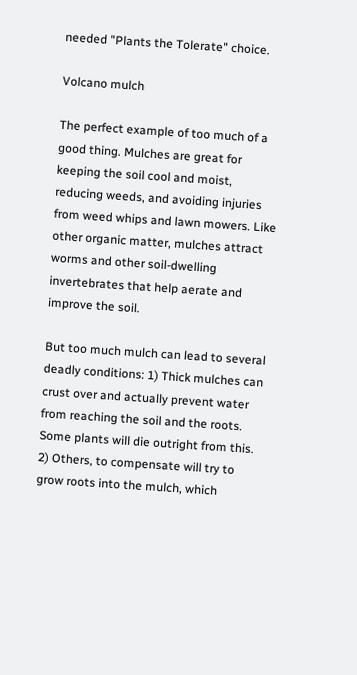needed "Plants the Tolerate" choice.

Volcano mulch

The perfect example of too much of a good thing. Mulches are great for keeping the soil cool and moist, reducing weeds, and avoiding injuries from weed whips and lawn mowers. Like other organic matter, mulches attract worms and other soil-dwelling invertebrates that help aerate and improve the soil.

But too much mulch can lead to several deadly conditions: 1) Thick mulches can crust over and actually prevent water from reaching the soil and the roots. Some plants will die outright from this. 2) Others, to compensate will try to grow roots into the mulch, which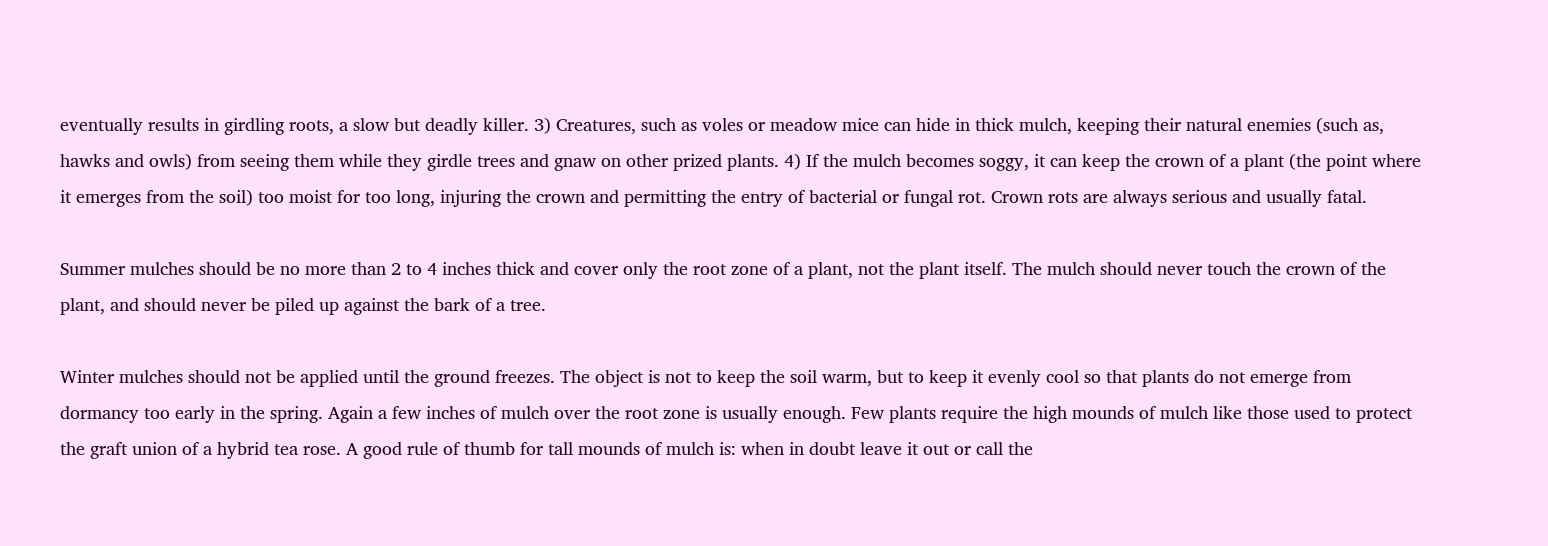eventually results in girdling roots, a slow but deadly killer. 3) Creatures, such as voles or meadow mice can hide in thick mulch, keeping their natural enemies (such as, hawks and owls) from seeing them while they girdle trees and gnaw on other prized plants. 4) If the mulch becomes soggy, it can keep the crown of a plant (the point where it emerges from the soil) too moist for too long, injuring the crown and permitting the entry of bacterial or fungal rot. Crown rots are always serious and usually fatal.

Summer mulches should be no more than 2 to 4 inches thick and cover only the root zone of a plant, not the plant itself. The mulch should never touch the crown of the plant, and should never be piled up against the bark of a tree.

Winter mulches should not be applied until the ground freezes. The object is not to keep the soil warm, but to keep it evenly cool so that plants do not emerge from dormancy too early in the spring. Again a few inches of mulch over the root zone is usually enough. Few plants require the high mounds of mulch like those used to protect the graft union of a hybrid tea rose. A good rule of thumb for tall mounds of mulch is: when in doubt leave it out or call the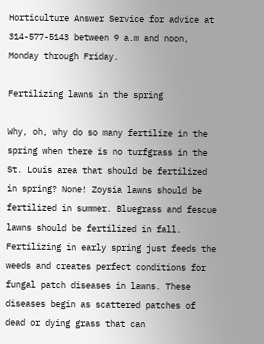Horticulture Answer Service for advice at 314-577-5143 between 9 a.m and noon, Monday through Friday.

Fertilizing lawns in the spring

Why, oh, why do so many fertilize in the spring when there is no turfgrass in the St. Louis area that should be fertilized in spring? None! Zoysia lawns should be fertilized in summer. Bluegrass and fescue lawns should be fertilized in fall. Fertilizing in early spring just feeds the weeds and creates perfect conditions for fungal patch diseases in lawns. These diseases begin as scattered patches of dead or dying grass that can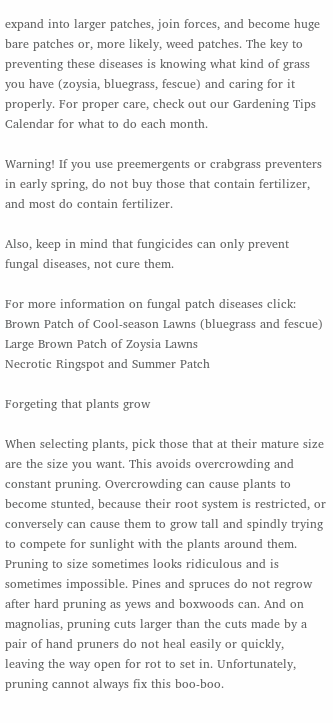expand into larger patches, join forces, and become huge bare patches or, more likely, weed patches. The key to preventing these diseases is knowing what kind of grass you have (zoysia, bluegrass, fescue) and caring for it properly. For proper care, check out our Gardening Tips Calendar for what to do each month.

Warning! If you use preemergents or crabgrass preventers in early spring, do not buy those that contain fertilizer, and most do contain fertilizer.

Also, keep in mind that fungicides can only prevent fungal diseases, not cure them.

For more information on fungal patch diseases click:
Brown Patch of Cool-season Lawns (bluegrass and fescue)
Large Brown Patch of Zoysia Lawns
Necrotic Ringspot and Summer Patch

Forgeting that plants grow

When selecting plants, pick those that at their mature size are the size you want. This avoids overcrowding and constant pruning. Overcrowding can cause plants to become stunted, because their root system is restricted, or conversely can cause them to grow tall and spindly trying to compete for sunlight with the plants around them. Pruning to size sometimes looks ridiculous and is sometimes impossible. Pines and spruces do not regrow after hard pruning as yews and boxwoods can. And on magnolias, pruning cuts larger than the cuts made by a pair of hand pruners do not heal easily or quickly, leaving the way open for rot to set in. Unfortunately, pruning cannot always fix this boo-boo.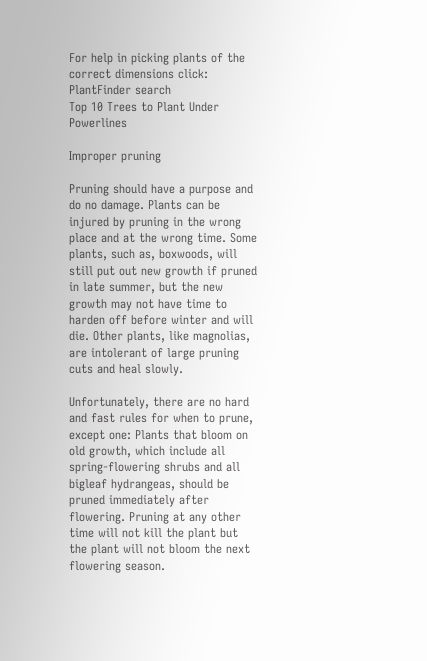For help in picking plants of the correct dimensions click:
PlantFinder search
Top 10 Trees to Plant Under Powerlines

Improper pruning

Pruning should have a purpose and do no damage. Plants can be injured by pruning in the wrong place and at the wrong time. Some plants, such as, boxwoods, will still put out new growth if pruned in late summer, but the new growth may not have time to harden off before winter and will die. Other plants, like magnolias, are intolerant of large pruning cuts and heal slowly.

Unfortunately, there are no hard and fast rules for when to prune, except one: Plants that bloom on old growth, which include all spring-flowering shrubs and all bigleaf hydrangeas, should be pruned immediately after flowering. Pruning at any other time will not kill the plant but the plant will not bloom the next flowering season.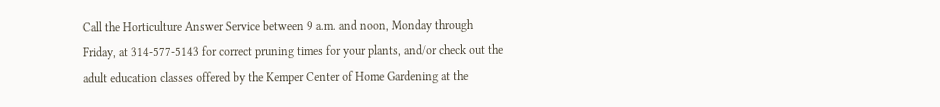Call the Horticulture Answer Service between 9 a.m. and noon, Monday through Friday, at 314-577-5143 for correct pruning times for your plants, and/or check out the adult education classes offered by the Kemper Center of Home Gardening at the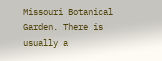Missouri Botanical Garden. There is usually a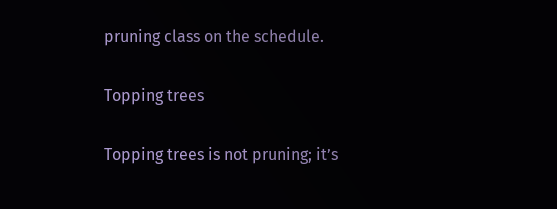pruning class on the schedule.

Topping trees

Topping trees is not pruning; it’s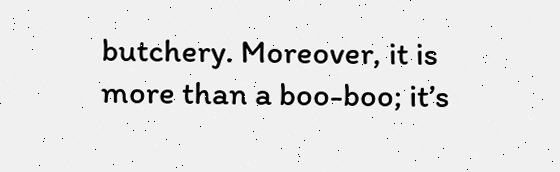butchery. Moreover, it is more than a boo-boo; it’s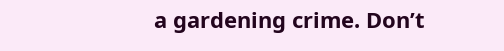a gardening crime. Don’t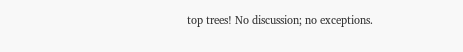top trees! No discussion; no exceptions.